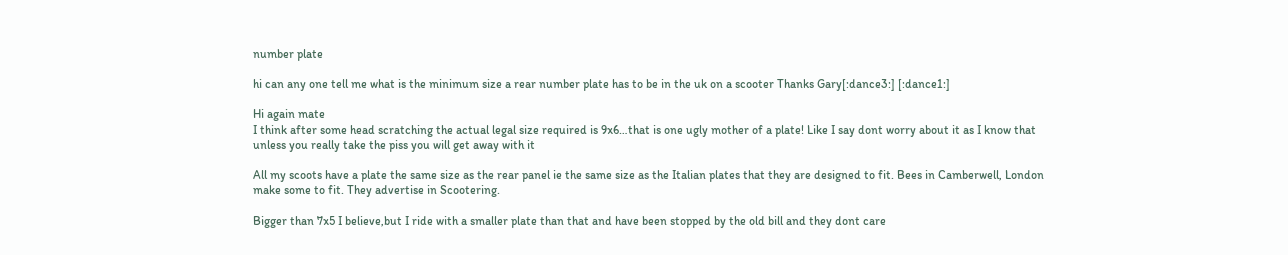number plate

hi can any one tell me what is the minimum size a rear number plate has to be in the uk on a scooter Thanks Gary[:dance3:] [:dance1:]

Hi again mate
I think after some head scratching the actual legal size required is 9x6…that is one ugly mother of a plate! Like I say dont worry about it as I know that unless you really take the piss you will get away with it

All my scoots have a plate the same size as the rear panel ie the same size as the Italian plates that they are designed to fit. Bees in Camberwell, London make some to fit. They advertise in Scootering.

Bigger than 7x5 I believe,but I ride with a smaller plate than that and have been stopped by the old bill and they dont care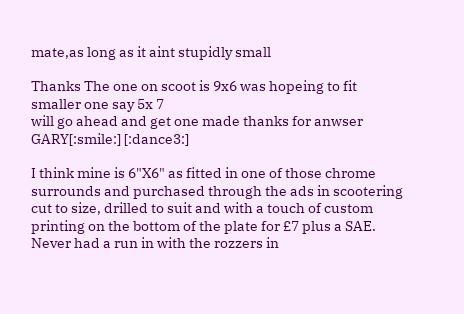mate,as long as it aint stupidly small

Thanks The one on scoot is 9x6 was hopeing to fit smaller one say 5x 7
will go ahead and get one made thanks for anwser
GARY[:smile:] [:dance3:]

I think mine is 6"X6" as fitted in one of those chrome surrounds and purchased through the ads in scootering cut to size, drilled to suit and with a touch of custom printing on the bottom of the plate for £7 plus a SAE. Never had a run in with the rozzers in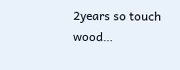2years so touch wood…